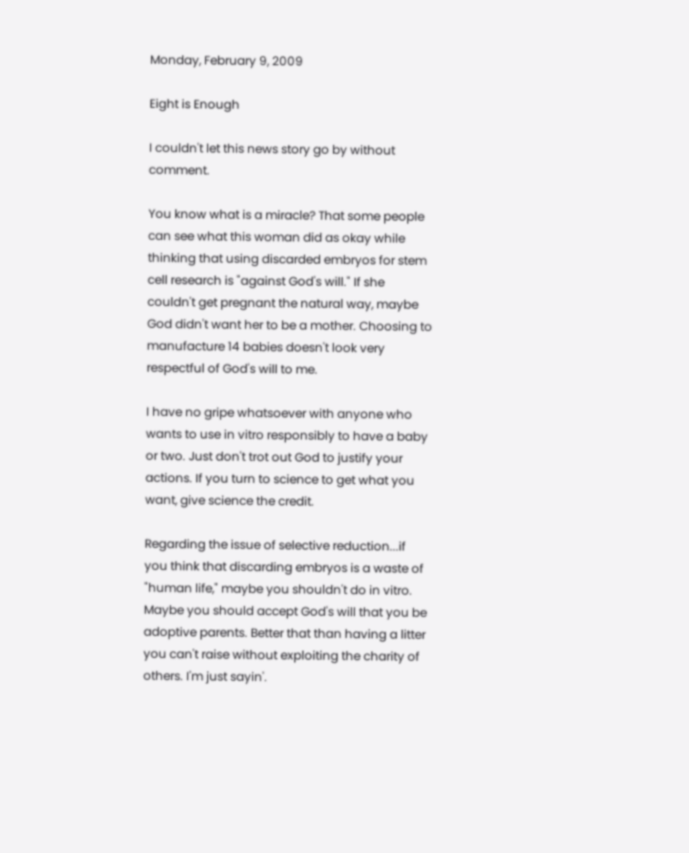Monday, February 9, 2009

Eight is Enough

I couldn't let this news story go by without comment.

You know what is a miracle? That some people can see what this woman did as okay while thinking that using discarded embryos for stem cell research is "against God's will." If she couldn't get pregnant the natural way, maybe God didn't want her to be a mother. Choosing to manufacture 14 babies doesn't look very respectful of God's will to me.

I have no gripe whatsoever with anyone who wants to use in vitro responsibly to have a baby or two. Just don't trot out God to justify your actions. If you turn to science to get what you want, give science the credit.

Regarding the issue of selective reduction...if you think that discarding embryos is a waste of "human life," maybe you shouldn't do in vitro. Maybe you should accept God's will that you be adoptive parents. Better that than having a litter you can't raise without exploiting the charity of others. I'm just sayin'.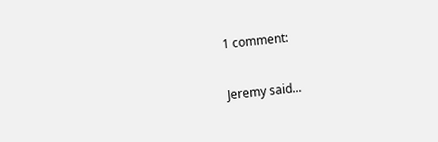1 comment:

Jeremy said...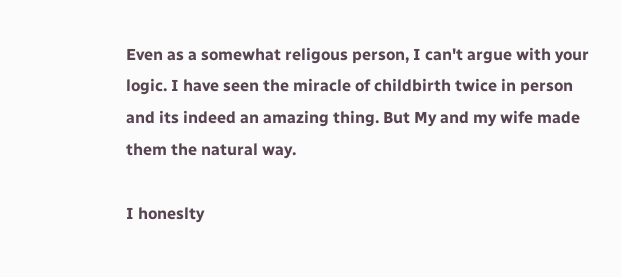Even as a somewhat religous person, I can't argue with your logic. I have seen the miracle of childbirth twice in person and its indeed an amazing thing. But My and my wife made them the natural way.

I honeslty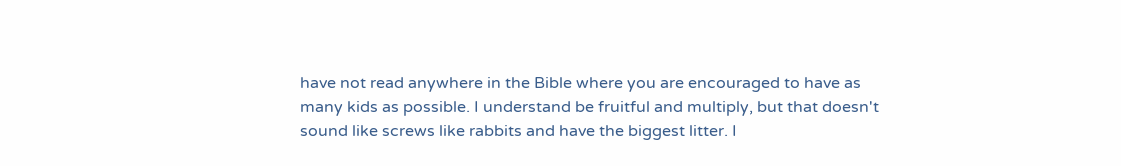have not read anywhere in the Bible where you are encouraged to have as many kids as possible. I understand be fruitful and multiply, but that doesn't sound like screws like rabbits and have the biggest litter. I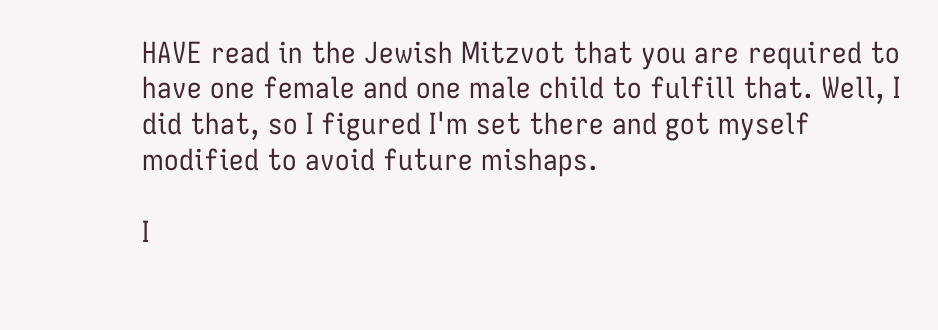HAVE read in the Jewish Mitzvot that you are required to have one female and one male child to fulfill that. Well, I did that, so I figured I'm set there and got myself modified to avoid future mishaps.

I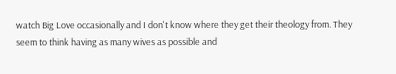watch Big Love occasionally and I don't know where they get their theology from. They seem to think having as many wives as possible and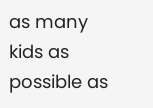as many kids as possible as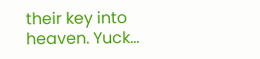their key into heaven. Yuck...